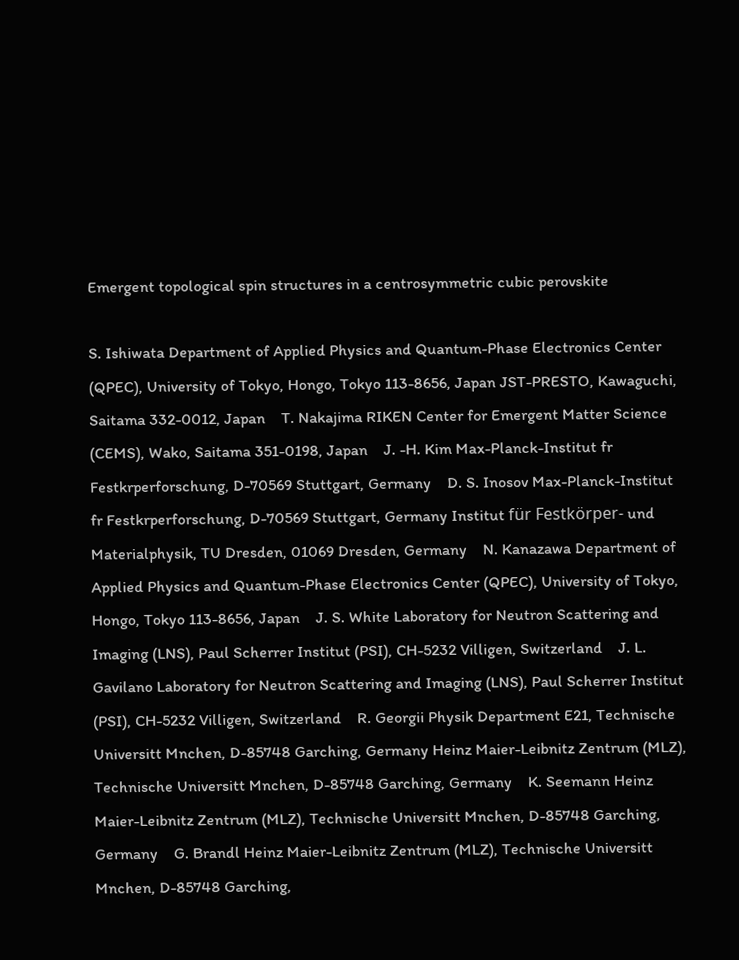Emergent topological spin structures in a centrosymmetric cubic perovskite

S. Ishiwata Department of Applied Physics and Quantum-Phase Electronics Center (QPEC), University of Tokyo, Hongo, Tokyo 113-8656, Japan JST-PRESTO, Kawaguchi, Saitama 332-0012, Japan    T. Nakajima RIKEN Center for Emergent Matter Science (CEMS), Wako, Saitama 351-0198, Japan    J. -H. Kim Max-Planck-Institut fr Festkrperforschung, D-70569 Stuttgart, Germany    D. S. Inosov Max-Planck-Institut fr Festkrperforschung, D-70569 Stuttgart, Germany Institut für Festkörper- und Materialphysik, TU Dresden, 01069 Dresden, Germany    N. Kanazawa Department of Applied Physics and Quantum-Phase Electronics Center (QPEC), University of Tokyo, Hongo, Tokyo 113-8656, Japan    J. S. White Laboratory for Neutron Scattering and Imaging (LNS), Paul Scherrer Institut (PSI), CH-5232 Villigen, Switzerland    J. L. Gavilano Laboratory for Neutron Scattering and Imaging (LNS), Paul Scherrer Institut (PSI), CH-5232 Villigen, Switzerland    R. Georgii Physik Department E21, Technische Universitt Mnchen, D-85748 Garching, Germany Heinz Maier-Leibnitz Zentrum (MLZ), Technische Universitt Mnchen, D-85748 Garching, Germany    K. Seemann Heinz Maier-Leibnitz Zentrum (MLZ), Technische Universitt Mnchen, D-85748 Garching, Germany    G. Brandl Heinz Maier-Leibnitz Zentrum (MLZ), Technische Universitt Mnchen, D-85748 Garching,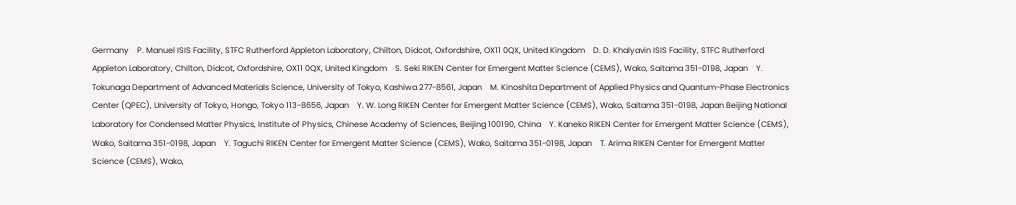Germany    P. Manuel ISIS Facility, STFC Rutherford Appleton Laboratory, Chilton, Didcot, Oxfordshire, OX11 0QX, United Kingdom    D. D. Khalyavin ISIS Facility, STFC Rutherford Appleton Laboratory, Chilton, Didcot, Oxfordshire, OX11 0QX, United Kingdom    S. Seki RIKEN Center for Emergent Matter Science (CEMS), Wako, Saitama 351-0198, Japan    Y. Tokunaga Department of Advanced Materials Science, University of Tokyo, Kashiwa 277-8561, Japan    M. Kinoshita Department of Applied Physics and Quantum-Phase Electronics Center (QPEC), University of Tokyo, Hongo, Tokyo 113-8656, Japan    Y. W. Long RIKEN Center for Emergent Matter Science (CEMS), Wako, Saitama 351-0198, Japan Beijing National Laboratory for Condensed Matter Physics, Institute of Physics, Chinese Academy of Sciences, Beijing 100190, China    Y. Kaneko RIKEN Center for Emergent Matter Science (CEMS), Wako, Saitama 351-0198, Japan    Y. Taguchi RIKEN Center for Emergent Matter Science (CEMS), Wako, Saitama 351-0198, Japan    T. Arima RIKEN Center for Emergent Matter Science (CEMS), Wako,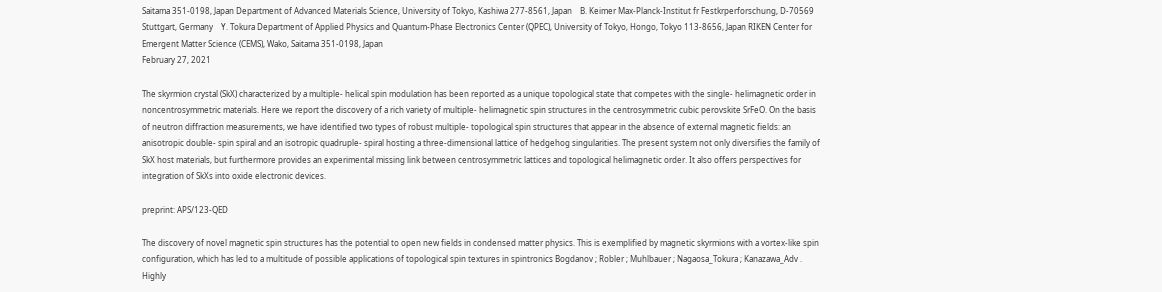Saitama 351-0198, Japan Department of Advanced Materials Science, University of Tokyo, Kashiwa 277-8561, Japan    B. Keimer Max-Planck-Institut fr Festkrperforschung, D-70569 Stuttgart, Germany    Y. Tokura Department of Applied Physics and Quantum-Phase Electronics Center (QPEC), University of Tokyo, Hongo, Tokyo 113-8656, Japan RIKEN Center for Emergent Matter Science (CEMS), Wako, Saitama 351-0198, Japan
February 27, 2021

The skyrmion crystal (SkX) characterized by a multiple- helical spin modulation has been reported as a unique topological state that competes with the single- helimagnetic order in noncentrosymmetric materials. Here we report the discovery of a rich variety of multiple- helimagnetic spin structures in the centrosymmetric cubic perovskite SrFeO. On the basis of neutron diffraction measurements, we have identified two types of robust multiple- topological spin structures that appear in the absence of external magnetic fields: an anisotropic double- spin spiral and an isotropic quadruple- spiral hosting a three-dimensional lattice of hedgehog singularities. The present system not only diversifies the family of SkX host materials, but furthermore provides an experimental missing link between centrosymmetric lattices and topological helimagnetic order. It also offers perspectives for integration of SkXs into oxide electronic devices.

preprint: APS/123-QED

The discovery of novel magnetic spin structures has the potential to open new fields in condensed matter physics. This is exemplified by magnetic skyrmions with a vortex-like spin configuration, which has led to a multitude of possible applications of topological spin textures in spintronics Bogdanov ; Robler ; Muhlbauer ; Nagaosa_Tokura ; Kanazawa_Adv . Highly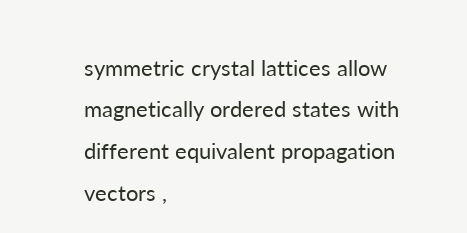symmetric crystal lattices allow magnetically ordered states with different equivalent propagation vectors ,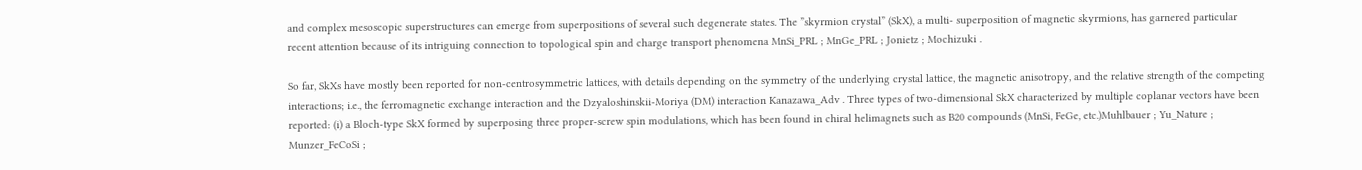and complex mesoscopic superstructures can emerge from superpositions of several such degenerate states. The ”skyrmion crystal” (SkX), a multi- superposition of magnetic skyrmions, has garnered particular recent attention because of its intriguing connection to topological spin and charge transport phenomena MnSi_PRL ; MnGe_PRL ; Jonietz ; Mochizuki .

So far, SkXs have mostly been reported for non-centrosymmetric lattices, with details depending on the symmetry of the underlying crystal lattice, the magnetic anisotropy, and the relative strength of the competing interactions; i.e., the ferromagnetic exchange interaction and the Dzyaloshinskii-Moriya (DM) interaction Kanazawa_Adv . Three types of two-dimensional SkX characterized by multiple coplanar vectors have been reported: (i) a Bloch-type SkX formed by superposing three proper-screw spin modulations, which has been found in chiral helimagnets such as B20 compounds (MnSi, FeGe, etc.)Muhlbauer ; Yu_Nature ; Munzer_FeCoSi ;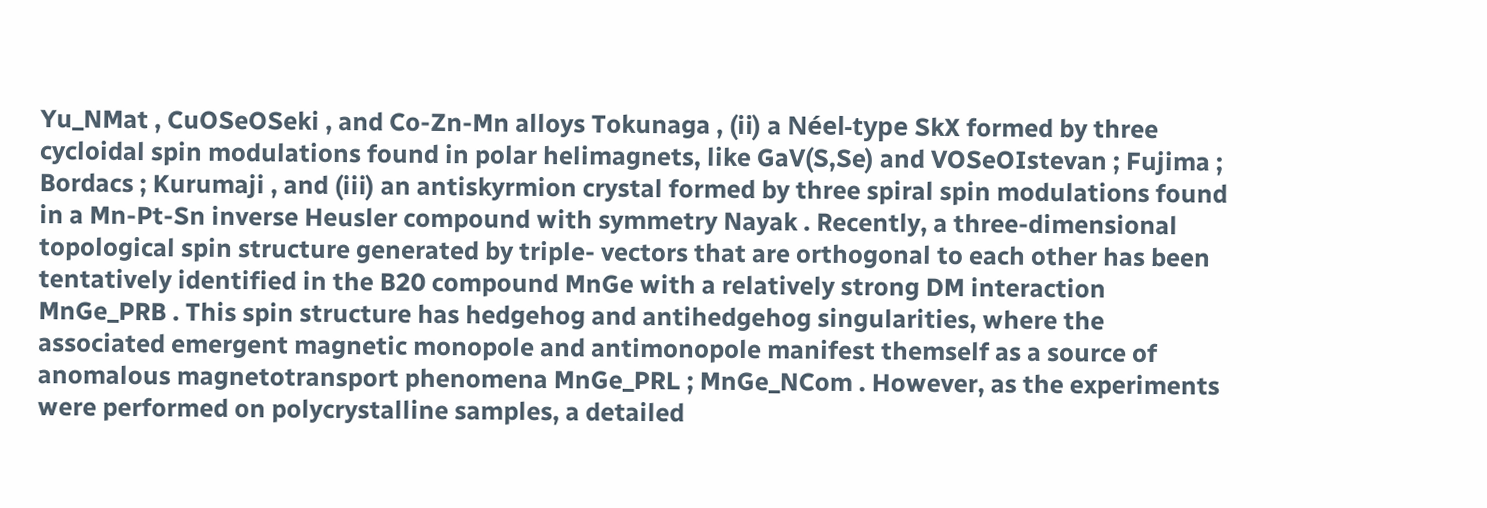Yu_NMat , CuOSeOSeki , and Co-Zn-Mn alloys Tokunaga , (ii) a Néel-type SkX formed by three cycloidal spin modulations found in polar helimagnets, like GaV(S,Se) and VOSeOIstevan ; Fujima ; Bordacs ; Kurumaji , and (iii) an antiskyrmion crystal formed by three spiral spin modulations found in a Mn-Pt-Sn inverse Heusler compound with symmetry Nayak . Recently, a three-dimensional topological spin structure generated by triple- vectors that are orthogonal to each other has been tentatively identified in the B20 compound MnGe with a relatively strong DM interaction MnGe_PRB . This spin structure has hedgehog and antihedgehog singularities, where the associated emergent magnetic monopole and antimonopole manifest themself as a source of anomalous magnetotransport phenomena MnGe_PRL ; MnGe_NCom . However, as the experiments were performed on polycrystalline samples, a detailed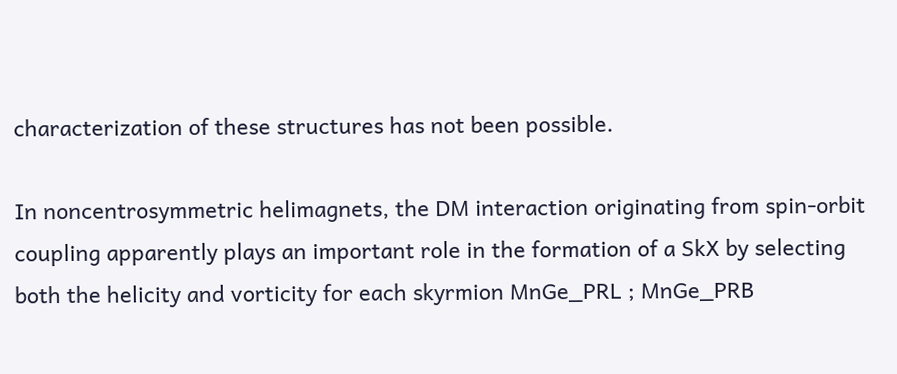characterization of these structures has not been possible.

In noncentrosymmetric helimagnets, the DM interaction originating from spin-orbit coupling apparently plays an important role in the formation of a SkX by selecting both the helicity and vorticity for each skyrmion MnGe_PRL ; MnGe_PRB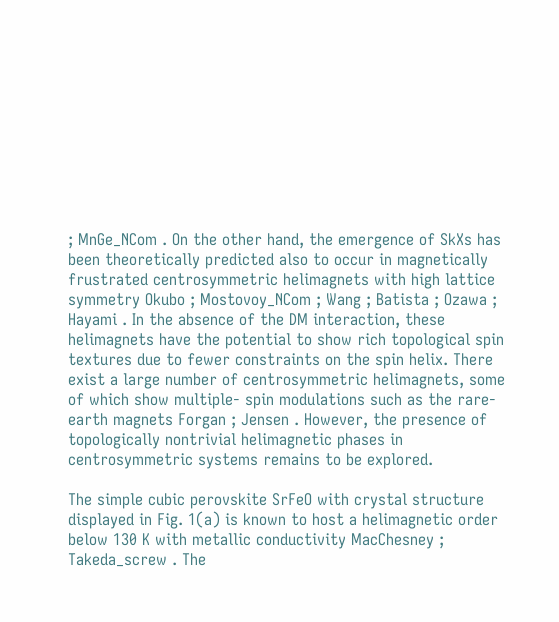; MnGe_NCom . On the other hand, the emergence of SkXs has been theoretically predicted also to occur in magnetically frustrated centrosymmetric helimagnets with high lattice symmetry Okubo ; Mostovoy_NCom ; Wang ; Batista ; Ozawa ; Hayami . In the absence of the DM interaction, these helimagnets have the potential to show rich topological spin textures due to fewer constraints on the spin helix. There exist a large number of centrosymmetric helimagnets, some of which show multiple- spin modulations such as the rare-earth magnets Forgan ; Jensen . However, the presence of topologically nontrivial helimagnetic phases in centrosymmetric systems remains to be explored.

The simple cubic perovskite SrFeO with crystal structure displayed in Fig. 1(a) is known to host a helimagnetic order below 130 K with metallic conductivity MacChesney ; Takeda_screw . The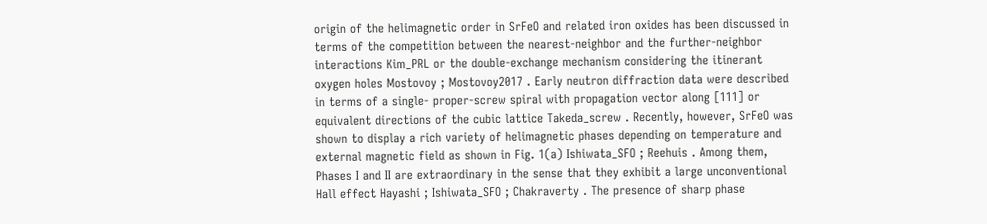origin of the helimagnetic order in SrFeO and related iron oxides has been discussed in terms of the competition between the nearest-neighbor and the further-neighbor interactions Kim_PRL or the double-exchange mechanism considering the itinerant oxygen holes Mostovoy ; Mostovoy2017 . Early neutron diffraction data were described in terms of a single- proper-screw spiral with propagation vector along [111] or equivalent directions of the cubic lattice Takeda_screw . Recently, however, SrFeO was shown to display a rich variety of helimagnetic phases depending on temperature and external magnetic field as shown in Fig. 1(a) Ishiwata_SFO ; Reehuis . Among them, Phases I and II are extraordinary in the sense that they exhibit a large unconventional Hall effect Hayashi ; Ishiwata_SFO ; Chakraverty . The presence of sharp phase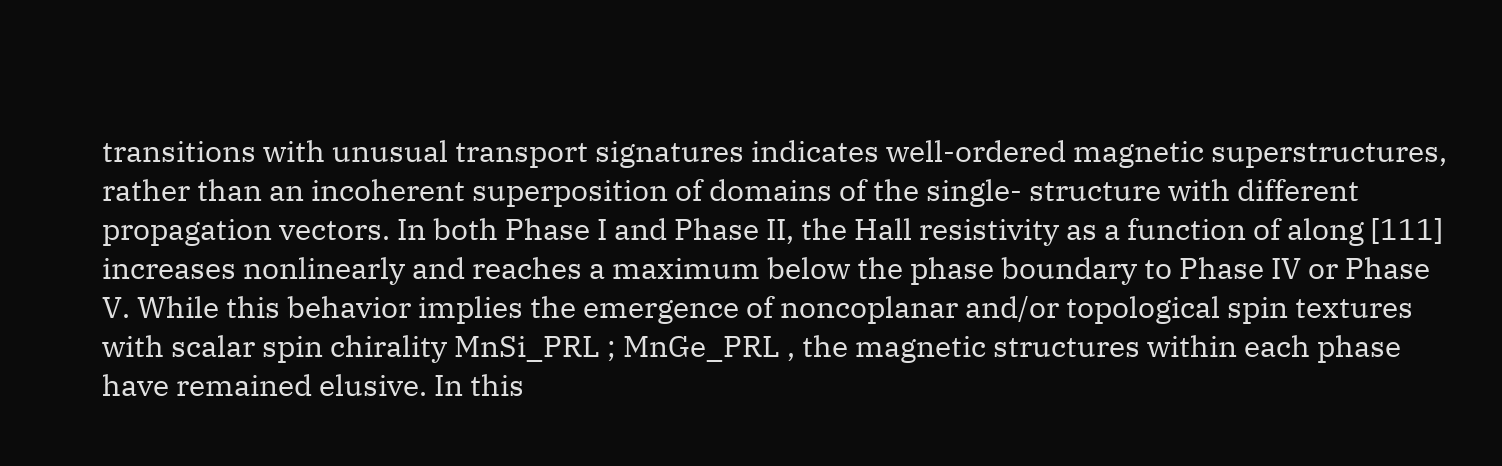transitions with unusual transport signatures indicates well-ordered magnetic superstructures, rather than an incoherent superposition of domains of the single- structure with different propagation vectors. In both Phase I and Phase II, the Hall resistivity as a function of along [111] increases nonlinearly and reaches a maximum below the phase boundary to Phase IV or Phase V. While this behavior implies the emergence of noncoplanar and/or topological spin textures with scalar spin chirality MnSi_PRL ; MnGe_PRL , the magnetic structures within each phase have remained elusive. In this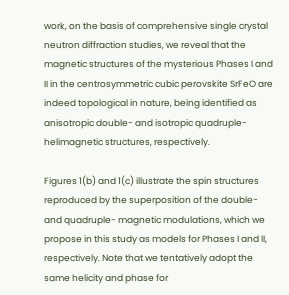work, on the basis of comprehensive single crystal neutron diffraction studies, we reveal that the magnetic structures of the mysterious Phases I and II in the centrosymmetric cubic perovskite SrFeO are indeed topological in nature, being identified as anisotropic double- and isotropic quadruple- helimagnetic structures, respectively.

Figures 1(b) and 1(c) illustrate the spin structures reproduced by the superposition of the double- and quadruple- magnetic modulations, which we propose in this study as models for Phases I and II, respectively. Note that we tentatively adopt the same helicity and phase for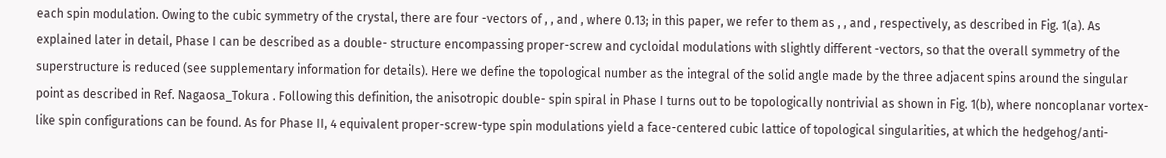each spin modulation. Owing to the cubic symmetry of the crystal, there are four -vectors of , , and , where 0.13; in this paper, we refer to them as , , and , respectively, as described in Fig. 1(a). As explained later in detail, Phase I can be described as a double- structure encompassing proper-screw and cycloidal modulations with slightly different -vectors, so that the overall symmetry of the superstructure is reduced (see supplementary information for details). Here we define the topological number as the integral of the solid angle made by the three adjacent spins around the singular point as described in Ref. Nagaosa_Tokura . Following this definition, the anisotropic double- spin spiral in Phase I turns out to be topologically nontrivial as shown in Fig. 1(b), where noncoplanar vortex-like spin configurations can be found. As for Phase II, 4 equivalent proper-screw-type spin modulations yield a face-centered cubic lattice of topological singularities, at which the hedgehog/anti-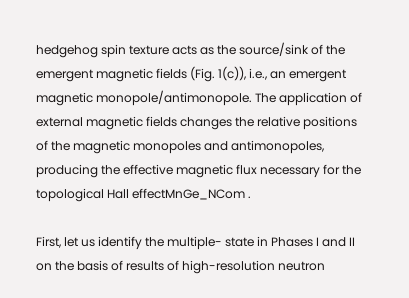hedgehog spin texture acts as the source/sink of the emergent magnetic fields (Fig. 1(c)), i.e., an emergent magnetic monopole/antimonopole. The application of external magnetic fields changes the relative positions of the magnetic monopoles and antimonopoles, producing the effective magnetic flux necessary for the topological Hall effectMnGe_NCom .

First, let us identify the multiple- state in Phases I and II on the basis of results of high-resolution neutron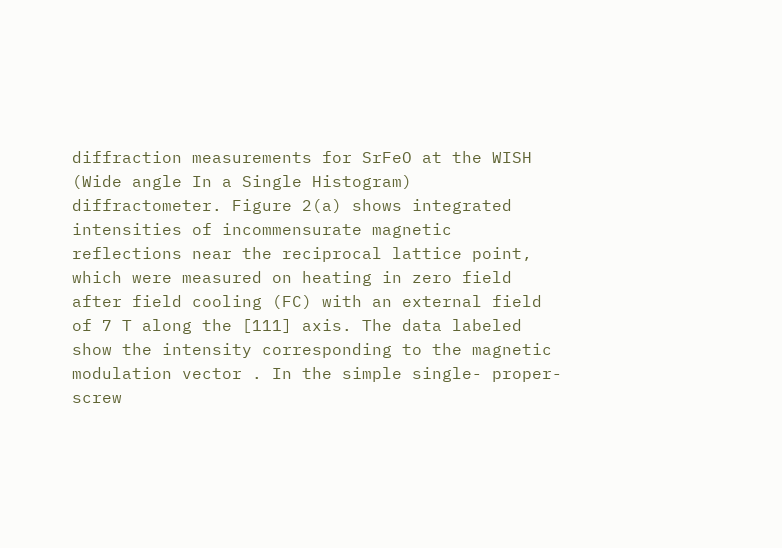diffraction measurements for SrFeO at the WISH (Wide angle In a Single Histogram) diffractometer. Figure 2(a) shows integrated intensities of incommensurate magnetic reflections near the reciprocal lattice point, which were measured on heating in zero field after field cooling (FC) with an external field of 7 T along the [111] axis. The data labeled show the intensity corresponding to the magnetic modulation vector . In the simple single- proper-screw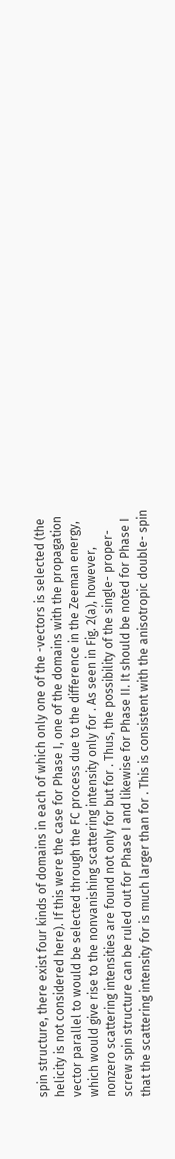spin structure, there exist four kinds of domains in each of which only one of the -vectors is selected (the helicity is not considered here). If this were the case for Phase I, one of the domains with the propagation vector parallel to would be selected through the FC process due to the difference in the Zeeman energy, which would give rise to the nonvanishing scattering intensity only for . As seen in Fig. 2(a), however, nonzero scattering intensities are found not only for but for . Thus, the possibility of the single- proper-screw spin structure can be ruled out for Phase I and likewise for Phase II. It should be noted for Phase I that the scattering intensity for is much larger than for . This is consistent with the anisotropic double- spin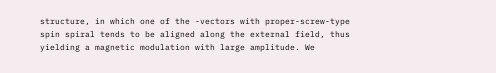structure, in which one of the -vectors with proper-screw-type spin spiral tends to be aligned along the external field, thus yielding a magnetic modulation with large amplitude. We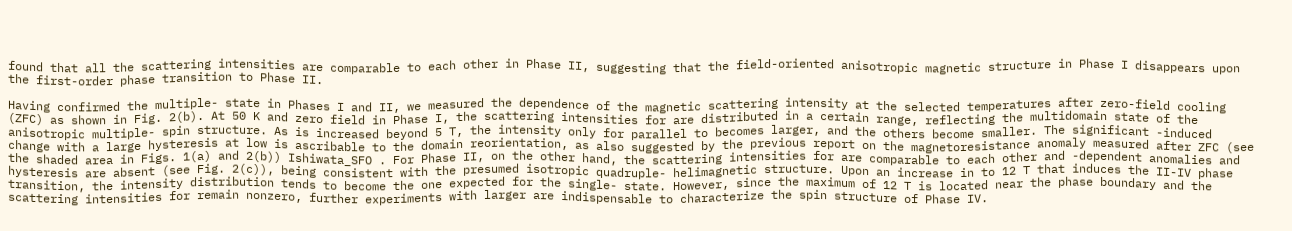found that all the scattering intensities are comparable to each other in Phase II, suggesting that the field-oriented anisotropic magnetic structure in Phase I disappears upon the first-order phase transition to Phase II.

Having confirmed the multiple- state in Phases I and II, we measured the dependence of the magnetic scattering intensity at the selected temperatures after zero-field cooling (ZFC) as shown in Fig. 2(b). At 50 K and zero field in Phase I, the scattering intensities for are distributed in a certain range, reflecting the multidomain state of the anisotropic multiple- spin structure. As is increased beyond 5 T, the intensity only for parallel to becomes larger, and the others become smaller. The significant -induced change with a large hysteresis at low is ascribable to the domain reorientation, as also suggested by the previous report on the magnetoresistance anomaly measured after ZFC (see the shaded area in Figs. 1(a) and 2(b)) Ishiwata_SFO . For Phase II, on the other hand, the scattering intensities for are comparable to each other and -dependent anomalies and hysteresis are absent (see Fig. 2(c)), being consistent with the presumed isotropic quadruple- helimagnetic structure. Upon an increase in to 12 T that induces the II-IV phase transition, the intensity distribution tends to become the one expected for the single- state. However, since the maximum of 12 T is located near the phase boundary and the scattering intensities for remain nonzero, further experiments with larger are indispensable to characterize the spin structure of Phase IV.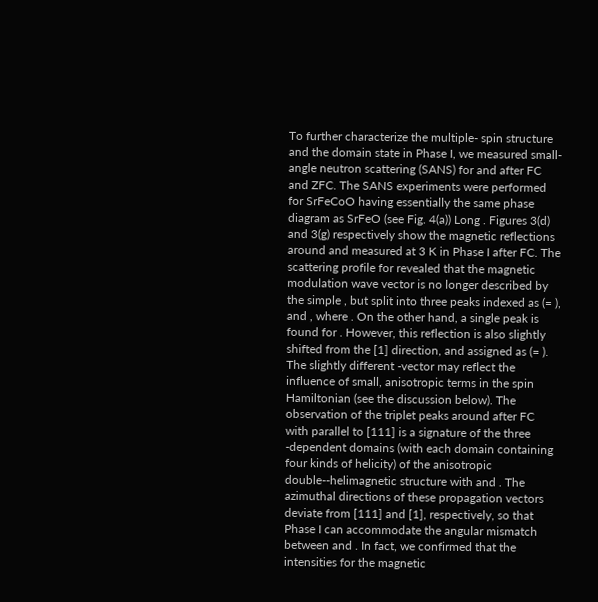To further characterize the multiple- spin structure and the domain state in Phase I, we measured small-angle neutron scattering (SANS) for and after FC and ZFC. The SANS experiments were performed for SrFeCoO having essentially the same phase diagram as SrFeO (see Fig. 4(a)) Long . Figures 3(d) and 3(g) respectively show the magnetic reflections around and measured at 3 K in Phase I after FC. The scattering profile for revealed that the magnetic modulation wave vector is no longer described by the simple , but split into three peaks indexed as (= ), and , where . On the other hand, a single peak is found for . However, this reflection is also slightly shifted from the [1] direction, and assigned as (= ). The slightly different -vector may reflect the influence of small, anisotropic terms in the spin Hamiltonian (see the discussion below). The observation of the triplet peaks around after FC with parallel to [111] is a signature of the three -dependent domains (with each domain containing four kinds of helicity) of the anisotropic double--helimagnetic structure with and . The azimuthal directions of these propagation vectors deviate from [111] and [1], respectively, so that Phase I can accommodate the angular mismatch between and . In fact, we confirmed that the intensities for the magnetic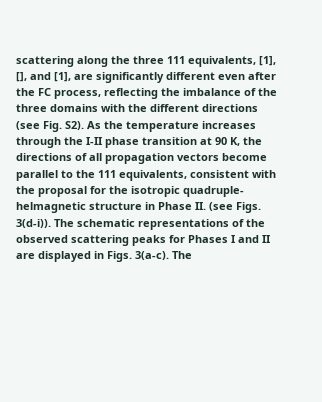scattering along the three 111 equivalents, [1], [], and [1], are significantly different even after the FC process, reflecting the imbalance of the three domains with the different directions (see Fig. S2). As the temperature increases through the I-II phase transition at 90 K, the directions of all propagation vectors become parallel to the 111 equivalents, consistent with the proposal for the isotropic quadruple- helmagnetic structure in Phase II. (see Figs. 3(d-i)). The schematic representations of the observed scattering peaks for Phases I and II are displayed in Figs. 3(a-c). The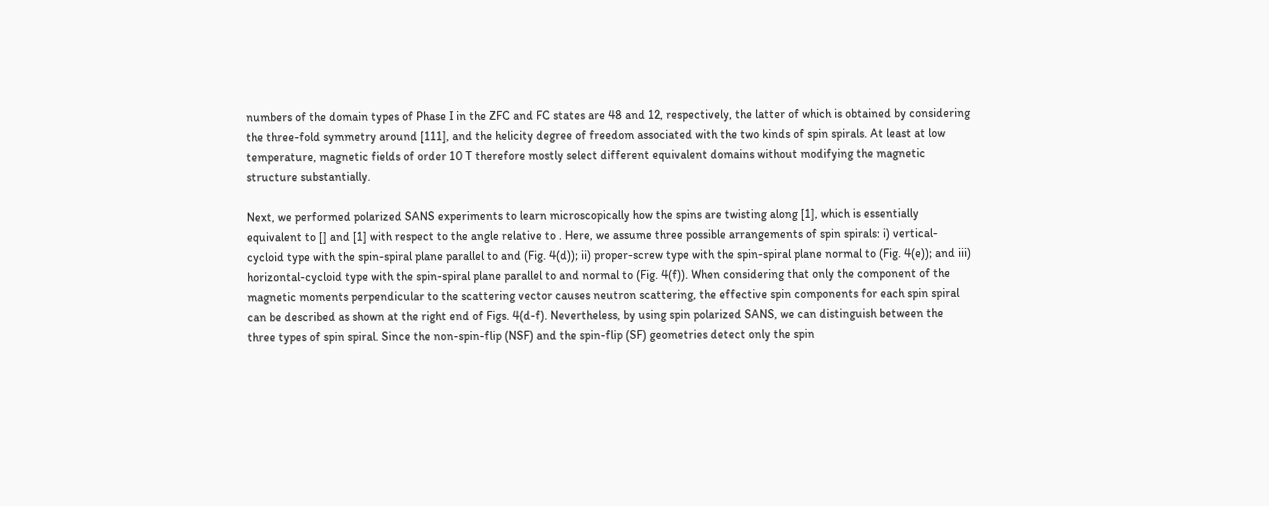numbers of the domain types of Phase I in the ZFC and FC states are 48 and 12, respectively, the latter of which is obtained by considering the three-fold symmetry around [111], and the helicity degree of freedom associated with the two kinds of spin spirals. At least at low temperature, magnetic fields of order 10 T therefore mostly select different equivalent domains without modifying the magnetic structure substantially.

Next, we performed polarized SANS experiments to learn microscopically how the spins are twisting along [1], which is essentially equivalent to [] and [1] with respect to the angle relative to . Here, we assume three possible arrangements of spin spirals: i) vertical-cycloid type with the spin-spiral plane parallel to and (Fig. 4(d)); ii) proper-screw type with the spin-spiral plane normal to (Fig. 4(e)); and iii) horizontal-cycloid type with the spin-spiral plane parallel to and normal to (Fig. 4(f)). When considering that only the component of the magnetic moments perpendicular to the scattering vector causes neutron scattering, the effective spin components for each spin spiral can be described as shown at the right end of Figs. 4(d-f). Nevertheless, by using spin polarized SANS, we can distinguish between the three types of spin spiral. Since the non-spin-flip (NSF) and the spin-flip (SF) geometries detect only the spin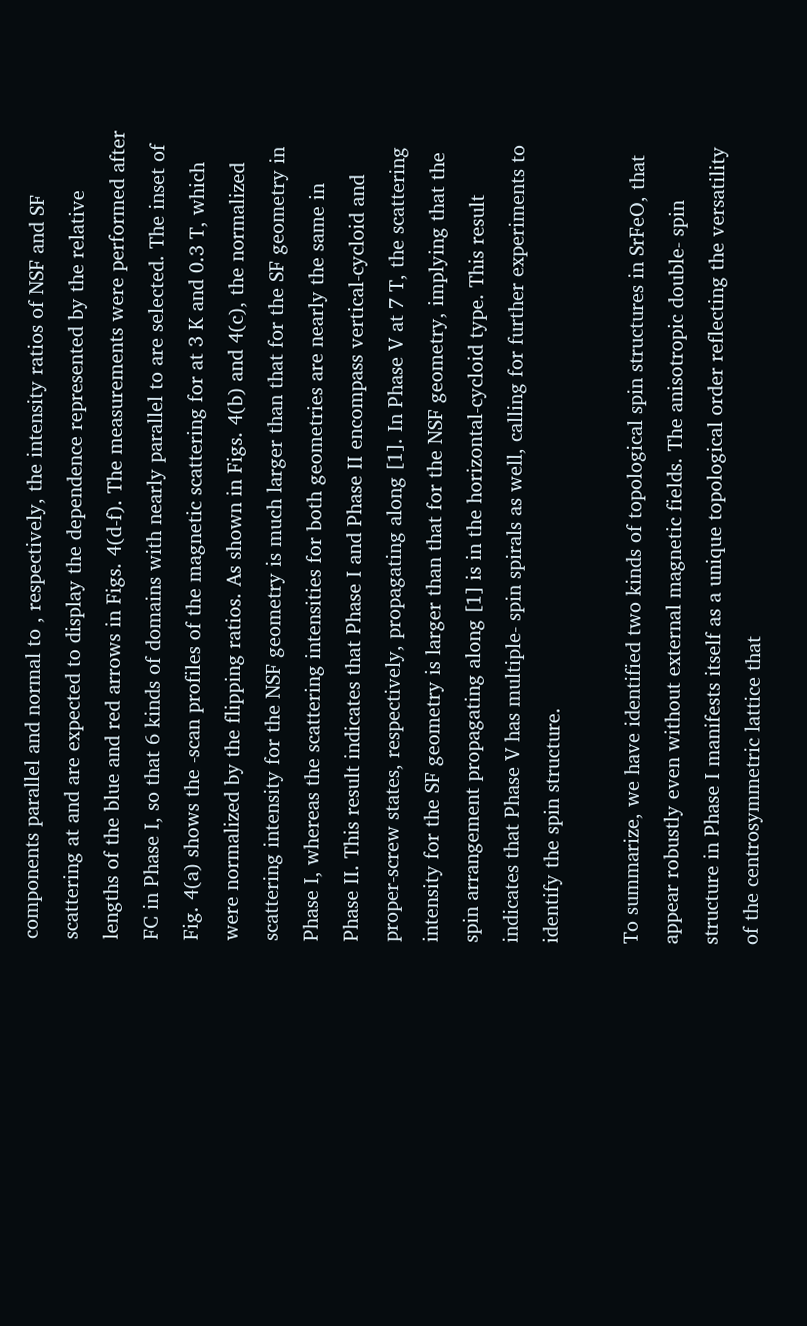components parallel and normal to , respectively, the intensity ratios of NSF and SF scattering at and are expected to display the dependence represented by the relative lengths of the blue and red arrows in Figs. 4(d-f). The measurements were performed after FC in Phase I, so that 6 kinds of domains with nearly parallel to are selected. The inset of Fig. 4(a) shows the -scan profiles of the magnetic scattering for at 3 K and 0.3 T, which were normalized by the flipping ratios. As shown in Figs. 4(b) and 4(c), the normalized scattering intensity for the NSF geometry is much larger than that for the SF geometry in Phase I, whereas the scattering intensities for both geometries are nearly the same in Phase II. This result indicates that Phase I and Phase II encompass vertical-cycloid and proper-screw states, respectively, propagating along [1]. In Phase V at 7 T, the scattering intensity for the SF geometry is larger than that for the NSF geometry, implying that the spin arrangement propagating along [1] is in the horizontal-cycloid type. This result indicates that Phase V has multiple- spin spirals as well, calling for further experiments to identify the spin structure.

To summarize, we have identified two kinds of topological spin structures in SrFeO, that appear robustly even without external magnetic fields. The anisotropic double- spin structure in Phase I manifests itself as a unique topological order reflecting the versatility of the centrosymmetric lattice that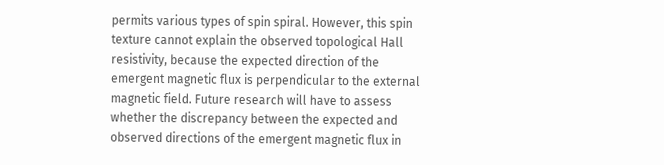permits various types of spin spiral. However, this spin texture cannot explain the observed topological Hall resistivity, because the expected direction of the emergent magnetic flux is perpendicular to the external magnetic field. Future research will have to assess whether the discrepancy between the expected and observed directions of the emergent magnetic flux in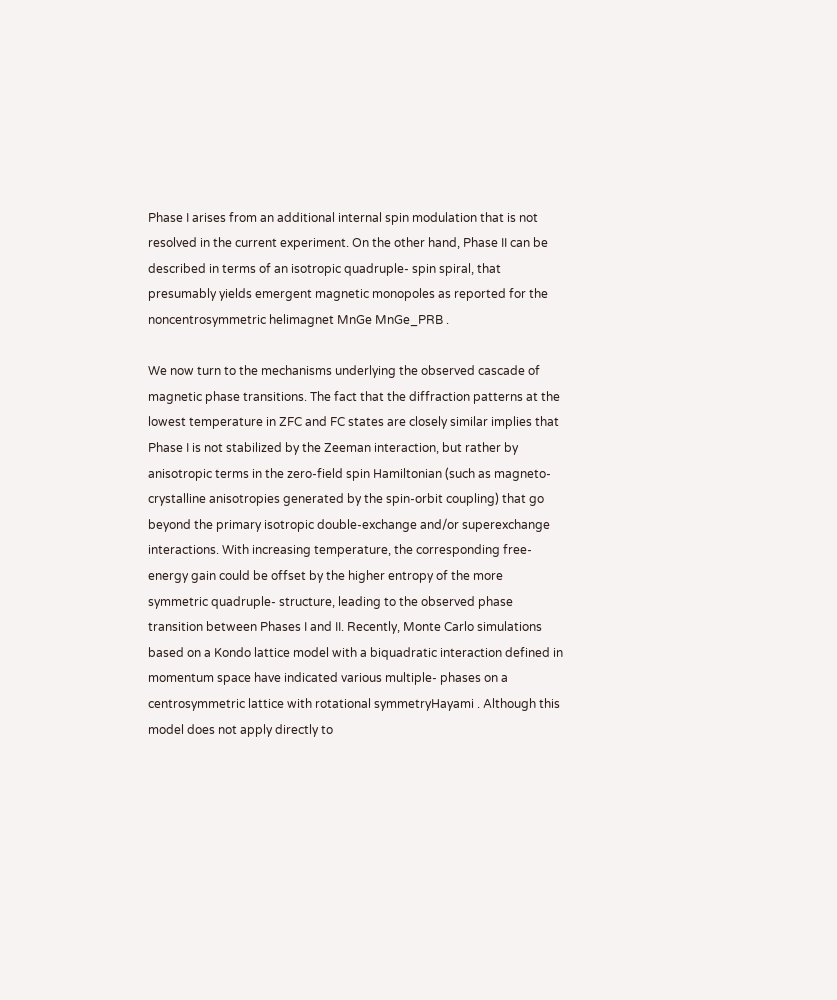Phase I arises from an additional internal spin modulation that is not resolved in the current experiment. On the other hand, Phase II can be described in terms of an isotropic quadruple- spin spiral, that presumably yields emergent magnetic monopoles as reported for the noncentrosymmetric helimagnet MnGe MnGe_PRB .

We now turn to the mechanisms underlying the observed cascade of magnetic phase transitions. The fact that the diffraction patterns at the lowest temperature in ZFC and FC states are closely similar implies that Phase I is not stabilized by the Zeeman interaction, but rather by anisotropic terms in the zero-field spin Hamiltonian (such as magneto-crystalline anisotropies generated by the spin-orbit coupling) that go beyond the primary isotropic double-exchange and/or superexchange interactions. With increasing temperature, the corresponding free-energy gain could be offset by the higher entropy of the more symmetric quadruple- structure, leading to the observed phase transition between Phases I and II. Recently, Monte Carlo simulations based on a Kondo lattice model with a biquadratic interaction defined in momentum space have indicated various multiple- phases on a centrosymmetric lattice with rotational symmetryHayami . Although this model does not apply directly to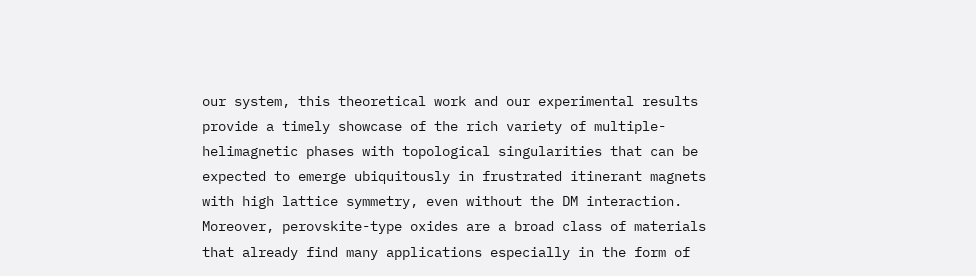our system, this theoretical work and our experimental results provide a timely showcase of the rich variety of multiple- helimagnetic phases with topological singularities that can be expected to emerge ubiquitously in frustrated itinerant magnets with high lattice symmetry, even without the DM interaction. Moreover, perovskite-type oxides are a broad class of materials that already find many applications especially in the form of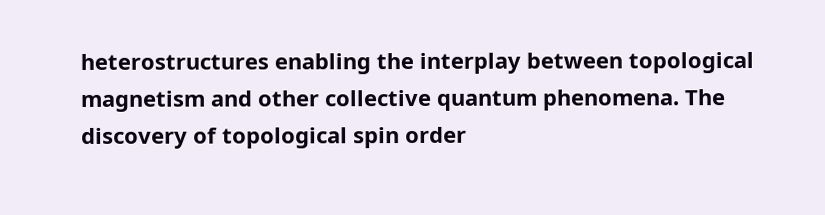heterostructures enabling the interplay between topological magnetism and other collective quantum phenomena. The discovery of topological spin order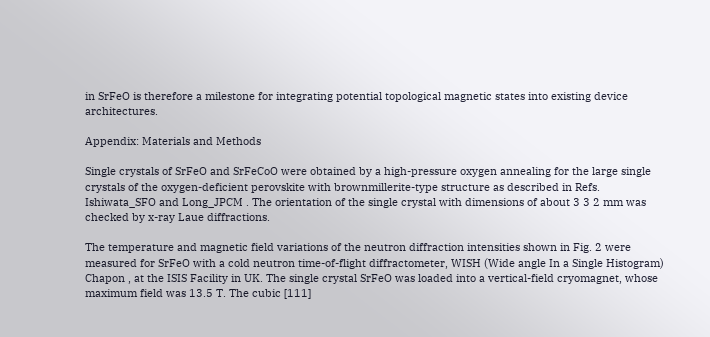in SrFeO is therefore a milestone for integrating potential topological magnetic states into existing device architectures.

Appendix: Materials and Methods

Single crystals of SrFeO and SrFeCoO were obtained by a high-pressure oxygen annealing for the large single crystals of the oxygen-deficient perovskite with brownmillerite-type structure as described in Refs. Ishiwata_SFO and Long_JPCM . The orientation of the single crystal with dimensions of about 3 3 2 mm was checked by x-ray Laue diffractions.

The temperature and magnetic field variations of the neutron diffraction intensities shown in Fig. 2 were measured for SrFeO with a cold neutron time-of-flight diffractometer, WISH (Wide angle In a Single Histogram) Chapon , at the ISIS Facility in UK. The single crystal SrFeO was loaded into a vertical-field cryomagnet, whose maximum field was 13.5 T. The cubic [111]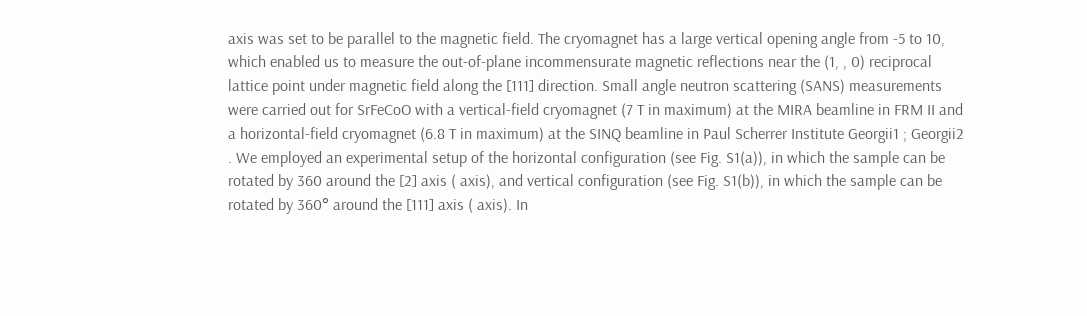axis was set to be parallel to the magnetic field. The cryomagnet has a large vertical opening angle from -5 to 10, which enabled us to measure the out-of-plane incommensurate magnetic reflections near the (1, , 0) reciprocal lattice point under magnetic field along the [111] direction. Small angle neutron scattering (SANS) measurements were carried out for SrFeCoO with a vertical-field cryomagnet (7 T in maximum) at the MIRA beamline in FRM II and a horizontal-field cryomagnet (6.8 T in maximum) at the SINQ beamline in Paul Scherrer Institute Georgii1 ; Georgii2 . We employed an experimental setup of the horizontal configuration (see Fig. S1(a)), in which the sample can be rotated by 360 around the [2] axis ( axis), and vertical configuration (see Fig. S1(b)), in which the sample can be rotated by 360° around the [111] axis ( axis). In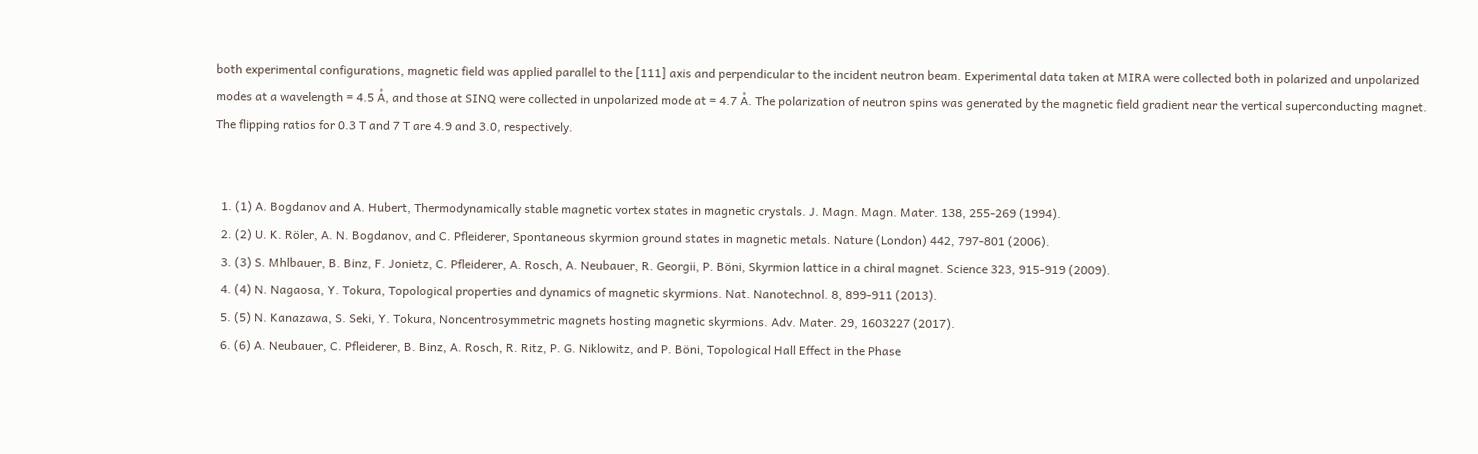both experimental configurations, magnetic field was applied parallel to the [111] axis and perpendicular to the incident neutron beam. Experimental data taken at MIRA were collected both in polarized and unpolarized modes at a wavelength = 4.5 Å, and those at SINQ were collected in unpolarized mode at = 4.7 Å. The polarization of neutron spins was generated by the magnetic field gradient near the vertical superconducting magnet. The flipping ratios for 0.3 T and 7 T are 4.9 and 3.0, respectively.


  1. (1) A. Bogdanov and A. Hubert, Thermodynamically stable magnetic vortex states in magnetic crystals. J. Magn. Magn. Mater. 138, 255-269 (1994).
  2. (2) U. K. Röler, A. N. Bogdanov, and C. Pfleiderer, Spontaneous skyrmion ground states in magnetic metals. Nature (London) 442, 797-801 (2006).
  3. (3) S. Mhlbauer, B. Binz, F. Jonietz, C. Pfleiderer, A. Rosch, A. Neubauer, R. Georgii, P. Böni, Skyrmion lattice in a chiral magnet. Science 323, 915-919 (2009).
  4. (4) N. Nagaosa, Y. Tokura, Topological properties and dynamics of magnetic skyrmions. Nat. Nanotechnol. 8, 899-911 (2013).
  5. (5) N. Kanazawa, S. Seki, Y. Tokura, Noncentrosymmetric magnets hosting magnetic skyrmions. Adv. Mater. 29, 1603227 (2017).
  6. (6) A. Neubauer, C. Pfleiderer, B. Binz, A. Rosch, R. Ritz, P. G. Niklowitz, and P. Böni, Topological Hall Effect in the Phase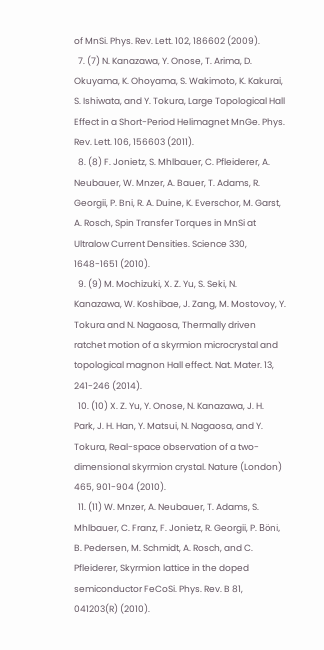of MnSi. Phys. Rev. Lett. 102, 186602 (2009).
  7. (7) N. Kanazawa, Y. Onose, T. Arima, D. Okuyama, K. Ohoyama, S. Wakimoto, K. Kakurai, S. Ishiwata, and Y. Tokura, Large Topological Hall Effect in a Short-Period Helimagnet MnGe. Phys. Rev. Lett. 106, 156603 (2011).
  8. (8) F. Jonietz, S. Mhlbauer, C. Pfleiderer, A. Neubauer, W. Mnzer, A. Bauer, T. Adams, R. Georgii, P. Bni, R. A. Duine, K. Everschor, M. Garst, A. Rosch, Spin Transfer Torques in MnSi at Ultralow Current Densities. Science 330, 1648-1651 (2010).
  9. (9) M. Mochizuki, X. Z. Yu, S. Seki, N. Kanazawa, W. Koshibae, J. Zang, M. Mostovoy, Y. Tokura and N. Nagaosa, Thermally driven ratchet motion of a skyrmion microcrystal and topological magnon Hall effect. Nat. Mater. 13, 241-246 (2014).
  10. (10) X. Z. Yu, Y. Onose, N. Kanazawa, J. H. Park, J. H. Han, Y. Matsui, N. Nagaosa, and Y. Tokura, Real-space observation of a two-dimensional skyrmion crystal. Nature (London) 465, 901-904 (2010).
  11. (11) W. Mnzer, A. Neubauer, T. Adams, S. Mhlbauer, C. Franz, F. Jonietz, R. Georgii, P. Böni, B. Pedersen, M. Schmidt, A. Rosch, and C. Pfleiderer, Skyrmion lattice in the doped semiconductor FeCoSi. Phys. Rev. B 81, 041203(R) (2010).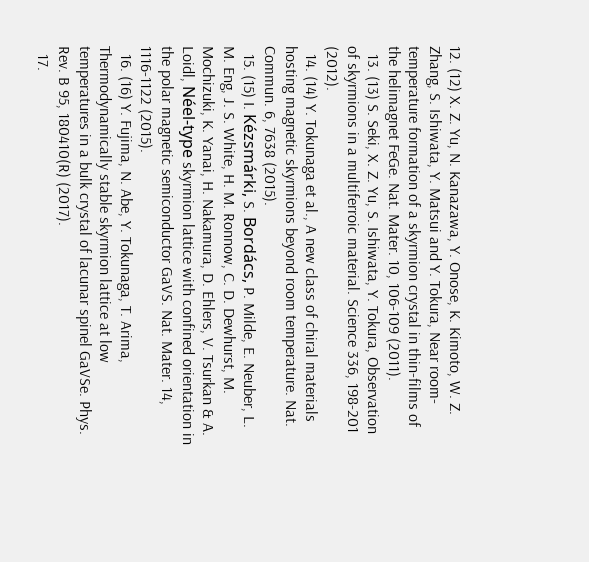12. (12) X. Z. Yu, N. Kanazawa, Y. Onose, K. Kimoto, W. Z. Zhang, S. Ishiwata, Y. Matsui and Y. Tokura, Near room-temperature formation of a skyrmion crystal in thin-films of the helimagnet FeGe. Nat. Mater. 10, 106-109 (2011).
  13. (13) S. Seki, X. Z. Yu, S. Ishiwata, Y. Tokura, Observation of skyrmions in a multiferroic material. Science 336, 198-201 (2012).
  14. (14) Y. Tokunaga et al., A new class of chiral materials hosting magnetic skyrmions beyond room temperature. Nat. Commun. 6, 7638 (2015).
  15. (15) I. Kézsmárki, S. Bordács, P. Milde, E. Neuber, L. M. Eng, J. S. White, H. M. Ronnow, C. D. Dewhurst, M. Mochizuki, K. Yanai, H. Nakamura, D. Ehlers, V. Tsurkan & A. Loidl, Néel-type skyrmion lattice with confined orientation in the polar magnetic semiconductor GaVS. Nat. Mater. 14, 1116-1122 (2015).
  16. (16) Y. Fujima, N. Abe, Y. Tokunaga, T. Arima, Thermodynamically stable skyrmion lattice at low temperatures in a bulk crystal of lacunar spinel GaVSe. Phys. Rev. B 95, 180410(R) (2017).
  17.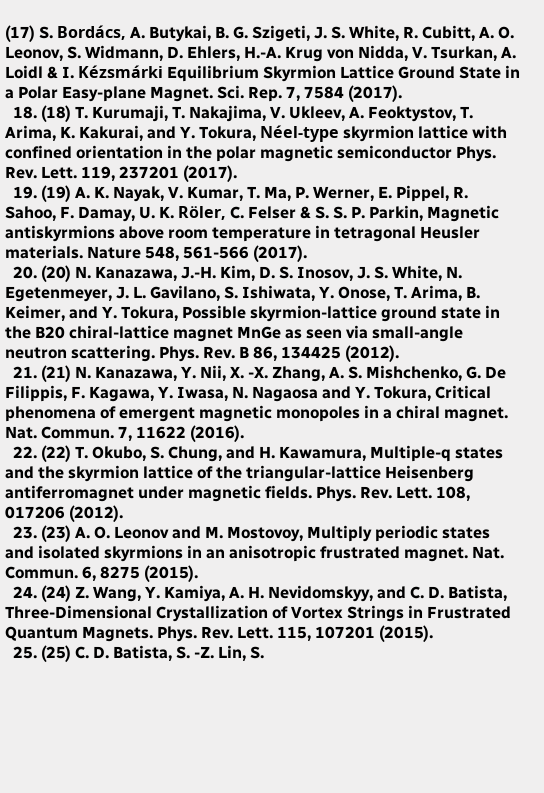(17) S. Bordács, A. Butykai, B. G. Szigeti, J. S. White, R. Cubitt, A. O. Leonov, S. Widmann, D. Ehlers, H.-A. Krug von Nidda, V. Tsurkan, A. Loidl & I. Kézsmárki Equilibrium Skyrmion Lattice Ground State in a Polar Easy-plane Magnet. Sci. Rep. 7, 7584 (2017).
  18. (18) T. Kurumaji, T. Nakajima, V. Ukleev, A. Feoktystov, T. Arima, K. Kakurai, and Y. Tokura, Néel-type skyrmion lattice with confined orientation in the polar magnetic semiconductor Phys. Rev. Lett. 119, 237201 (2017).
  19. (19) A. K. Nayak, V. Kumar, T. Ma, P. Werner, E. Pippel, R. Sahoo, F. Damay, U. K. Röler, C. Felser & S. S. P. Parkin, Magnetic antiskyrmions above room temperature in tetragonal Heusler materials. Nature 548, 561-566 (2017).
  20. (20) N. Kanazawa, J.-H. Kim, D. S. Inosov, J. S. White, N. Egetenmeyer, J. L. Gavilano, S. Ishiwata, Y. Onose, T. Arima, B. Keimer, and Y. Tokura, Possible skyrmion-lattice ground state in the B20 chiral-lattice magnet MnGe as seen via small-angle neutron scattering. Phys. Rev. B 86, 134425 (2012).
  21. (21) N. Kanazawa, Y. Nii, X. -X. Zhang, A. S. Mishchenko, G. De Filippis, F. Kagawa, Y. Iwasa, N. Nagaosa and Y. Tokura, Critical phenomena of emergent magnetic monopoles in a chiral magnet. Nat. Commun. 7, 11622 (2016).
  22. (22) T. Okubo, S. Chung, and H. Kawamura, Multiple-q states and the skyrmion lattice of the triangular-lattice Heisenberg antiferromagnet under magnetic fields. Phys. Rev. Lett. 108, 017206 (2012).
  23. (23) A. O. Leonov and M. Mostovoy, Multiply periodic states and isolated skyrmions in an anisotropic frustrated magnet. Nat. Commun. 6, 8275 (2015).
  24. (24) Z. Wang, Y. Kamiya, A. H. Nevidomskyy, and C. D. Batista, Three-Dimensional Crystallization of Vortex Strings in Frustrated Quantum Magnets. Phys. Rev. Lett. 115, 107201 (2015).
  25. (25) C. D. Batista, S. -Z. Lin, S.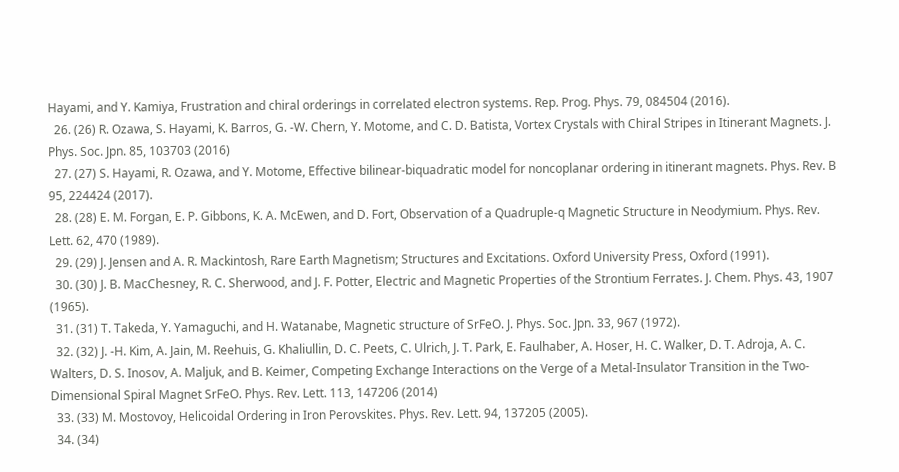Hayami, and Y. Kamiya, Frustration and chiral orderings in correlated electron systems. Rep. Prog. Phys. 79, 084504 (2016).
  26. (26) R. Ozawa, S. Hayami, K. Barros, G. -W. Chern, Y. Motome, and C. D. Batista, Vortex Crystals with Chiral Stripes in Itinerant Magnets. J. Phys. Soc. Jpn. 85, 103703 (2016)
  27. (27) S. Hayami, R. Ozawa, and Y. Motome, Effective bilinear-biquadratic model for noncoplanar ordering in itinerant magnets. Phys. Rev. B 95, 224424 (2017).
  28. (28) E. M. Forgan, E. P. Gibbons, K. A. McEwen, and D. Fort, Observation of a Quadruple-q Magnetic Structure in Neodymium. Phys. Rev. Lett. 62, 470 (1989).
  29. (29) J. Jensen and A. R. Mackintosh, Rare Earth Magnetism; Structures and Excitations. Oxford University Press, Oxford (1991).
  30. (30) J. B. MacChesney, R. C. Sherwood, and J. F. Potter, Electric and Magnetic Properties of the Strontium Ferrates. J. Chem. Phys. 43, 1907 (1965).
  31. (31) T. Takeda, Y. Yamaguchi, and H. Watanabe, Magnetic structure of SrFeO. J. Phys. Soc. Jpn. 33, 967 (1972).
  32. (32) J. -H. Kim, A. Jain, M. Reehuis, G. Khaliullin, D. C. Peets, C. Ulrich, J. T. Park, E. Faulhaber, A. Hoser, H. C. Walker, D. T. Adroja, A. C. Walters, D. S. Inosov, A. Maljuk, and B. Keimer, Competing Exchange Interactions on the Verge of a Metal-Insulator Transition in the Two-Dimensional Spiral Magnet SrFeO. Phys. Rev. Lett. 113, 147206 (2014)
  33. (33) M. Mostovoy, Helicoidal Ordering in Iron Perovskites. Phys. Rev. Lett. 94, 137205 (2005).
  34. (34)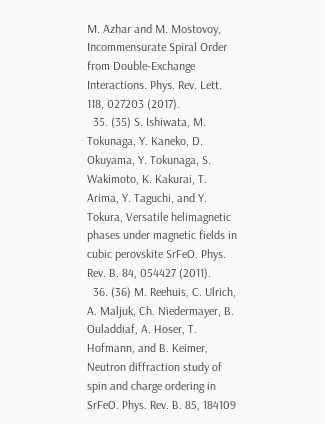M. Azhar and M. Mostovoy, Incommensurate Spiral Order from Double-Exchange Interactions. Phys. Rev. Lett. 118, 027203 (2017).
  35. (35) S. Ishiwata, M. Tokunaga, Y. Kaneko, D. Okuyama, Y. Tokunaga, S. Wakimoto, K. Kakurai, T. Arima, Y. Taguchi, and Y. Tokura, Versatile helimagnetic phases under magnetic fields in cubic perovskite SrFeO. Phys. Rev. B. 84, 054427 (2011).
  36. (36) M. Reehuis, C. Ulrich, A. Maljuk, Ch. Niedermayer, B. Ouladdiaf, A. Hoser, T. Hofmann, and B. Keimer, Neutron diffraction study of spin and charge ordering in SrFeO. Phys. Rev. B. 85, 184109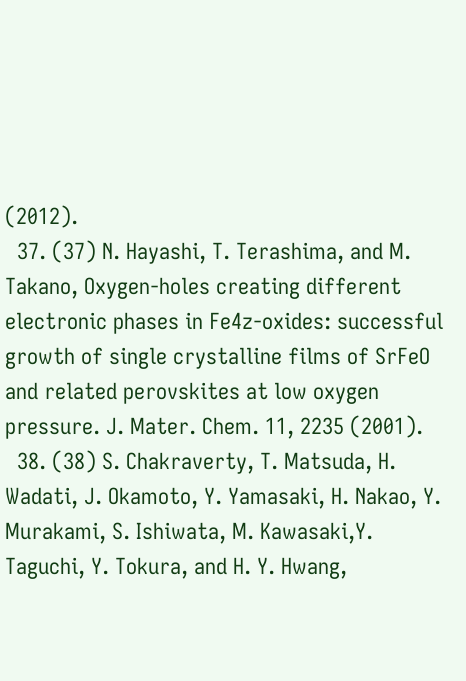(2012).
  37. (37) N. Hayashi, T. Terashima, and M. Takano, Oxygen-holes creating different electronic phases in Fe4z-oxides: successful growth of single crystalline films of SrFeO and related perovskites at low oxygen pressure. J. Mater. Chem. 11, 2235 (2001).
  38. (38) S. Chakraverty, T. Matsuda, H. Wadati, J. Okamoto, Y. Yamasaki, H. Nakao, Y. Murakami, S. Ishiwata, M. Kawasaki,Y. Taguchi, Y. Tokura, and H. Y. Hwang,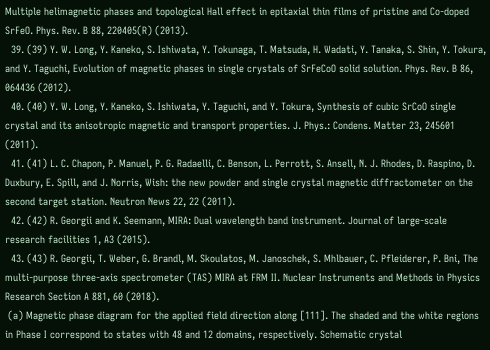Multiple helimagnetic phases and topological Hall effect in epitaxial thin films of pristine and Co-doped SrFeO. Phys. Rev. B 88, 220405(R) (2013).
  39. (39) Y. W. Long, Y. Kaneko, S. Ishiwata, Y. Tokunaga, T. Matsuda, H. Wadati, Y. Tanaka, S. Shin, Y. Tokura, and Y. Taguchi, Evolution of magnetic phases in single crystals of SrFeCoO solid solution. Phys. Rev. B 86, 064436 (2012).
  40. (40) Y. W. Long, Y. Kaneko, S. Ishiwata, Y. Taguchi, and Y. Tokura, Synthesis of cubic SrCoO single crystal and its anisotropic magnetic and transport properties. J. Phys.: Condens. Matter 23, 245601 (2011).
  41. (41) L. C. Chapon, P. Manuel, P. G. Radaelli, C. Benson, L. Perrott, S. Ansell, N. J. Rhodes, D. Raspino, D. Duxbury, E. Spill, and J. Norris, Wish: the new powder and single crystal magnetic diffractometer on the second target station. Neutron News 22, 22 (2011).
  42. (42) R. Georgii and K. Seemann, MIRA: Dual wavelength band instrument. Journal of large-scale research facilities 1, A3 (2015).
  43. (43) R. Georgii, T. Weber, G. Brandl, M. Skoulatos, M. Janoschek, S. Mhlbauer, C. Pfleiderer, P. Bni, The multi-purpose three-axis spectrometer (TAS) MIRA at FRM II. Nuclear Instruments and Methods in Physics Research Section A 881, 60 (2018).
 (a) Magnetic phase diagram for the applied field direction along [111]. The shaded and the white regions in Phase I correspond to states with 48 and 12 domains, respectively. Schematic crystal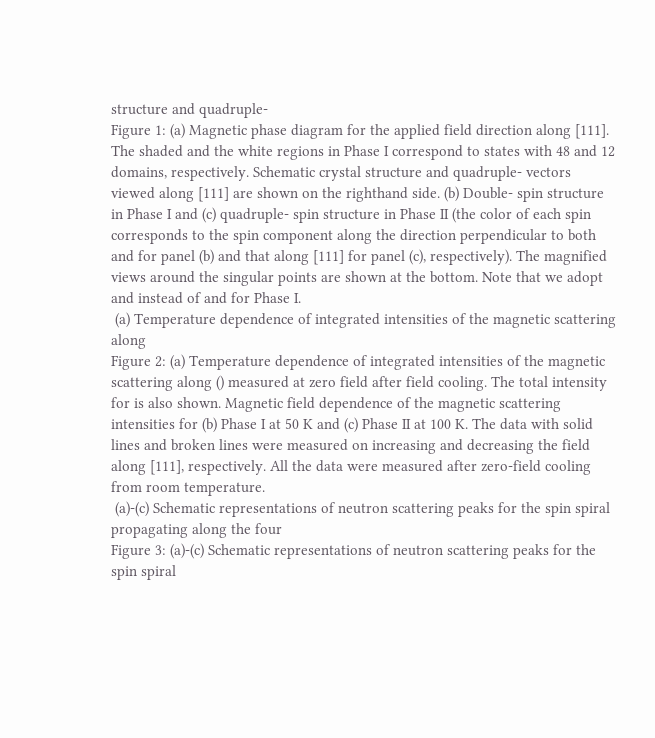structure and quadruple-
Figure 1: (a) Magnetic phase diagram for the applied field direction along [111]. The shaded and the white regions in Phase I correspond to states with 48 and 12 domains, respectively. Schematic crystal structure and quadruple- vectors viewed along [111] are shown on the righthand side. (b) Double- spin structure in Phase I and (c) quadruple- spin structure in Phase II (the color of each spin corresponds to the spin component along the direction perpendicular to both and for panel (b) and that along [111] for panel (c), respectively). The magnified views around the singular points are shown at the bottom. Note that we adopt and instead of and for Phase I.
 (a) Temperature dependence of integrated intensities of the magnetic scattering along
Figure 2: (a) Temperature dependence of integrated intensities of the magnetic scattering along () measured at zero field after field cooling. The total intensity for is also shown. Magnetic field dependence of the magnetic scattering intensities for (b) Phase I at 50 K and (c) Phase II at 100 K. The data with solid lines and broken lines were measured on increasing and decreasing the field along [111], respectively. All the data were measured after zero-field cooling from room temperature.
 (a)-(c) Schematic representations of neutron scattering peaks for the spin spiral propagating along the four
Figure 3: (a)-(c) Schematic representations of neutron scattering peaks for the spin spiral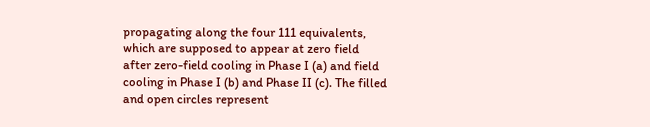propagating along the four 111 equivalents, which are supposed to appear at zero field after zero-field cooling in Phase I (a) and field cooling in Phase I (b) and Phase II (c). The filled and open circles represent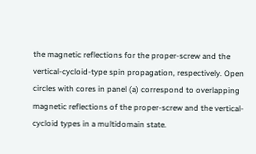the magnetic reflections for the proper-screw and the vertical-cycloid-type spin propagation, respectively. Open circles with cores in panel (a) correspond to overlapping magnetic reflections of the proper-screw and the vertical-cycloid types in a multidomain state.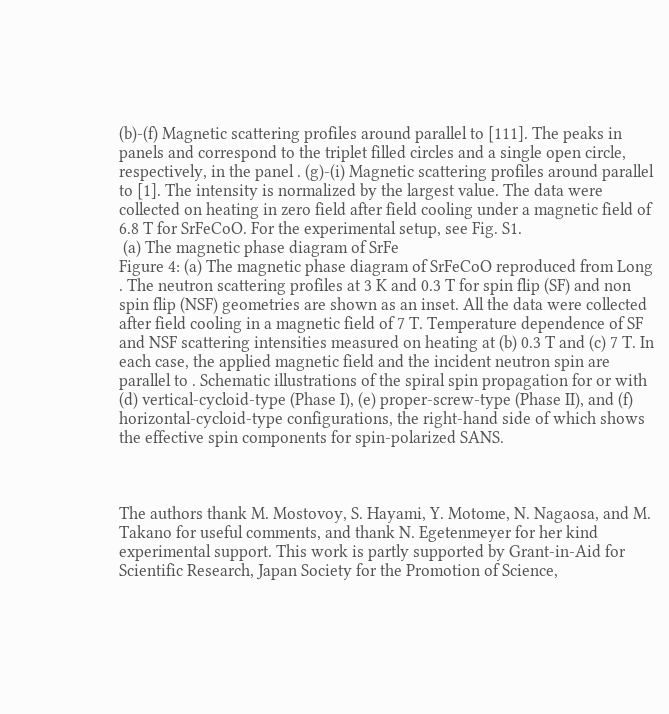(b)-(f) Magnetic scattering profiles around parallel to [111]. The peaks in panels and correspond to the triplet filled circles and a single open circle, respectively, in the panel . (g)-(i) Magnetic scattering profiles around parallel to [1]. The intensity is normalized by the largest value. The data were collected on heating in zero field after field cooling under a magnetic field of 6.8 T for SrFeCoO. For the experimental setup, see Fig. S1.
 (a) The magnetic phase diagram of SrFe
Figure 4: (a) The magnetic phase diagram of SrFeCoO reproduced from Long . The neutron scattering profiles at 3 K and 0.3 T for spin flip (SF) and non spin flip (NSF) geometries are shown as an inset. All the data were collected after field cooling in a magnetic field of 7 T. Temperature dependence of SF and NSF scattering intensities measured on heating at (b) 0.3 T and (c) 7 T. In each case, the applied magnetic field and the incident neutron spin are parallel to . Schematic illustrations of the spiral spin propagation for or with (d) vertical-cycloid-type (Phase I), (e) proper-screw-type (Phase II), and (f) horizontal-cycloid-type configurations, the right-hand side of which shows the effective spin components for spin-polarized SANS.



The authors thank M. Mostovoy, S. Hayami, Y. Motome, N. Nagaosa, and M. Takano for useful comments, and thank N. Egetenmeyer for her kind experimental support. This work is partly supported by Grant-in-Aid for Scientific Research, Japan Society for the Promotion of Science,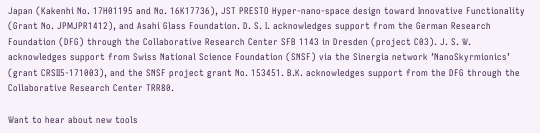Japan (Kakenhi No. 17H01195 and No. 16K17736), JST PRESTO Hyper-nano-space design toward Innovative Functionality (Grant No. JPMJPR1412), and Asahi Glass Foundation. D. S. I. acknowledges support from the German Research Foundation (DFG) through the Collaborative Research Center SFB 1143 in Dresden (project C03). J. S. W. acknowledges support from Swiss National Science Foundation (SNSF) via the Sinergia network ’NanoSkyrmionics’ (grant CRSII5-171003), and the SNSF project grant No. 153451. B.K. acknowledges support from the DFG through the Collaborative Research Center TRR80.

Want to hear about new tools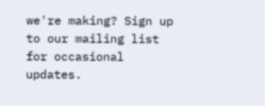we're making? Sign up to our mailing list for occasional updates.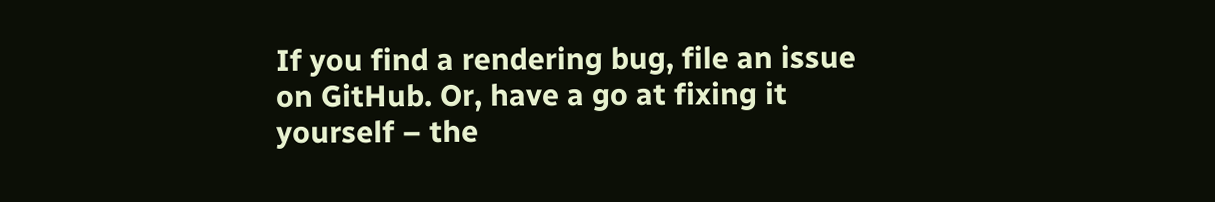If you find a rendering bug, file an issue on GitHub. Or, have a go at fixing it yourself – the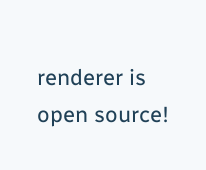renderer is open source!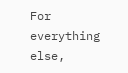For everything else,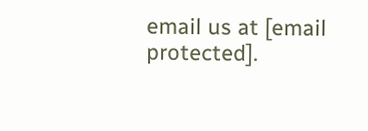email us at [email protected].